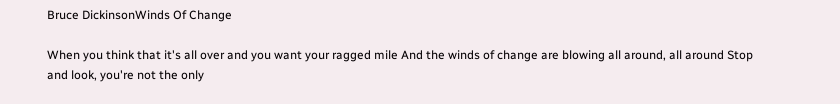Bruce DickinsonWinds Of Change

When you think that it's all over and you want your ragged mile And the winds of change are blowing all around, all around Stop and look, you're not the only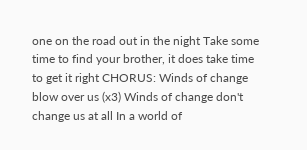one on the road out in the night Take some time to find your brother, it does take time to get it right CHORUS: Winds of change blow over us (x3) Winds of change don't change us at all In a world of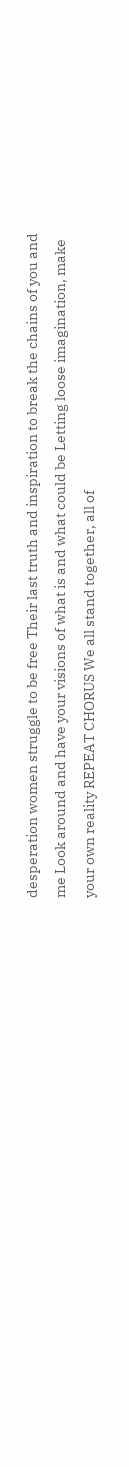desperation women struggle to be free Their last truth and inspiration to break the chains of you and me Look around and have your visions of what is and what could be Letting loose imagination, make your own reality REPEAT CHORUS We all stand together, all of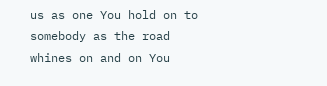us as one You hold on to somebody as the road whines on and on You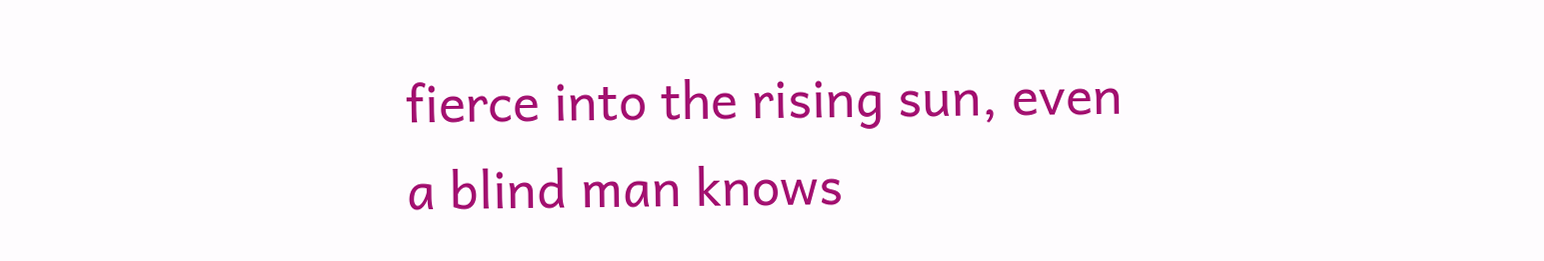fierce into the rising sun, even a blind man knows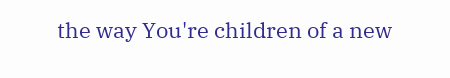the way You're children of a new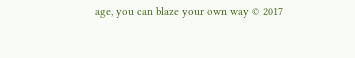age, you can blaze your own way © 2017